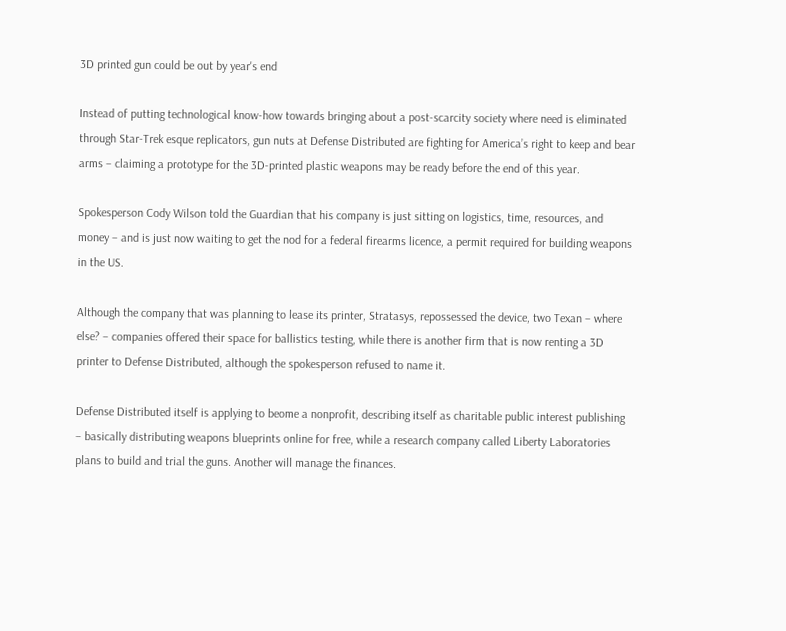3D printed gun could be out by year's end

Instead of putting technological know-how towards bringing about a post-scarcity society where need is eliminated through Star-Trek esque replicators, gun nuts at Defense Distributed are fighting for America’s right to keep and bear arms – claiming a prototype for the 3D-printed plastic weapons may be ready before the end of this year.

Spokesperson Cody Wilson told the Guardian that his company is just sitting on logistics, time, resources, and money – and is just now waiting to get the nod for a federal firearms licence, a permit required for building weapons in the US.

Although the company that was planning to lease its printer, Stratasys, repossessed the device, two Texan – where else? – companies offered their space for ballistics testing, while there is another firm that is now renting a 3D printer to Defense Distributed, although the spokesperson refused to name it.

Defense Distributed itself is applying to beome a nonprofit, describing itself as charitable public interest publishing – basically distributing weapons blueprints online for free, while a research company called Liberty Laboratories plans to build and trial the guns. Another will manage the finances.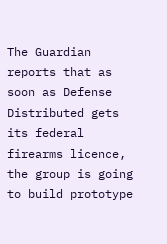The Guardian reports that as soon as Defense Distributed gets its federal firearms licence, the group is going to build prototype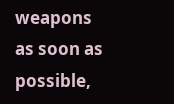weapons as soon as possible,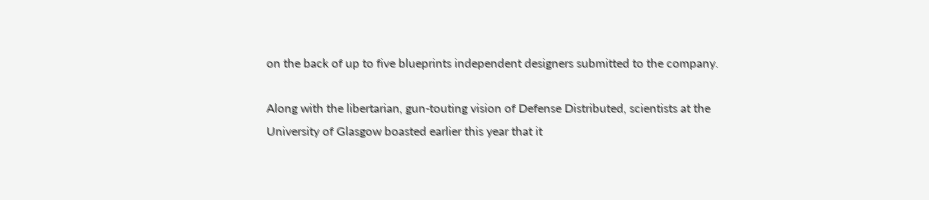on the back of up to five blueprints independent designers submitted to the company.

Along with the libertarian, gun-touting vision of Defense Distributed, scientists at the University of Glasgow boasted earlier this year that it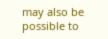may also be possible to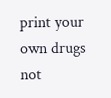print your own drugs not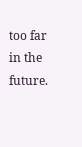too far in the future.